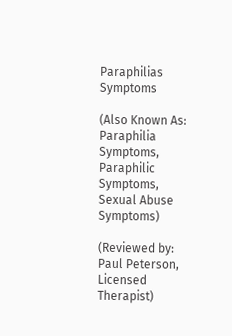Paraphilias Symptoms

(Also Known As: Paraphilia Symptoms, Paraphilic Symptoms, Sexual Abuse Symptoms)

(Reviewed by: Paul Peterson, Licensed Therapist)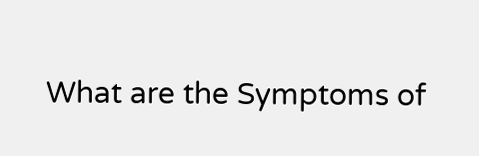What are the Symptoms of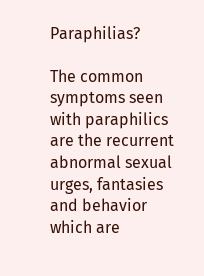Paraphilias?

The common symptoms seen with paraphilics are the recurrent abnormal sexual urges, fantasies and behavior which are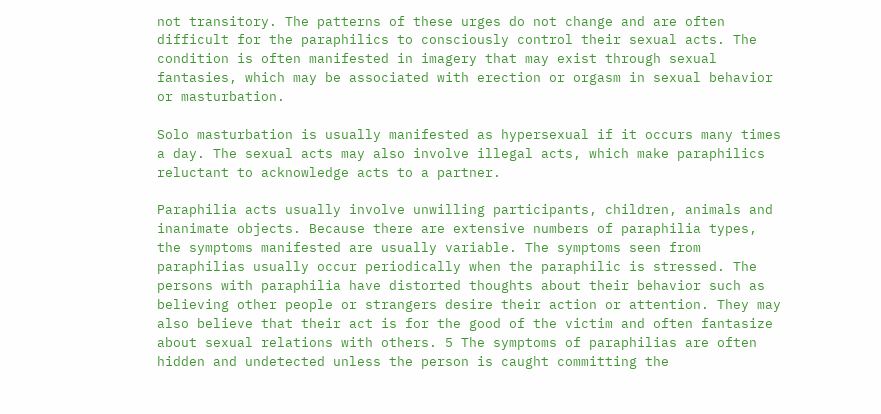not transitory. The patterns of these urges do not change and are often difficult for the paraphilics to consciously control their sexual acts. The condition is often manifested in imagery that may exist through sexual fantasies, which may be associated with erection or orgasm in sexual behavior or masturbation.

Solo masturbation is usually manifested as hypersexual if it occurs many times a day. The sexual acts may also involve illegal acts, which make paraphilics reluctant to acknowledge acts to a partner.

Paraphilia acts usually involve unwilling participants, children, animals and inanimate objects. Because there are extensive numbers of paraphilia types, the symptoms manifested are usually variable. The symptoms seen from paraphilias usually occur periodically when the paraphilic is stressed. The persons with paraphilia have distorted thoughts about their behavior such as believing other people or strangers desire their action or attention. They may also believe that their act is for the good of the victim and often fantasize about sexual relations with others. 5 The symptoms of paraphilias are often hidden and undetected unless the person is caught committing the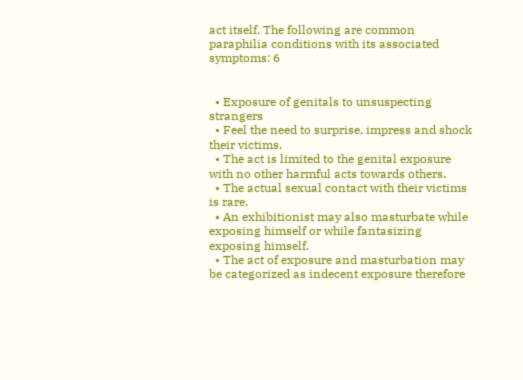act itself. The following are common paraphilia conditions with its associated symptoms: 6


  • Exposure of genitals to unsuspecting strangers
  • Feel the need to surprise, impress and shock their victims.
  • The act is limited to the genital exposure with no other harmful acts towards others.
  • The actual sexual contact with their victims is rare.
  • An exhibitionist may also masturbate while exposing himself or while fantasizing exposing himself.
  • The act of exposure and masturbation may be categorized as indecent exposure therefore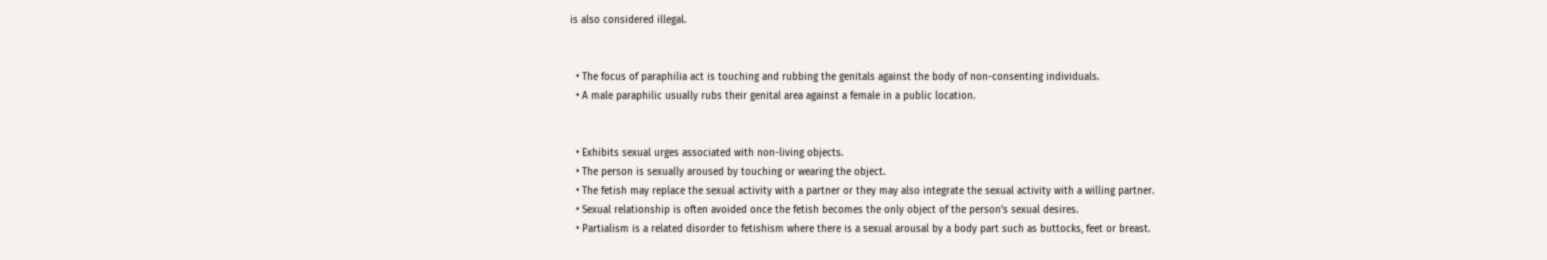is also considered illegal.


  • The focus of paraphilia act is touching and rubbing the genitals against the body of non-consenting individuals.
  • A male paraphilic usually rubs their genital area against a female in a public location.


  • Exhibits sexual urges associated with non-living objects.
  • The person is sexually aroused by touching or wearing the object.
  • The fetish may replace the sexual activity with a partner or they may also integrate the sexual activity with a willing partner.
  • Sexual relationship is often avoided once the fetish becomes the only object of the person’s sexual desires.
  • Partialism is a related disorder to fetishism where there is a sexual arousal by a body part such as buttocks, feet or breast.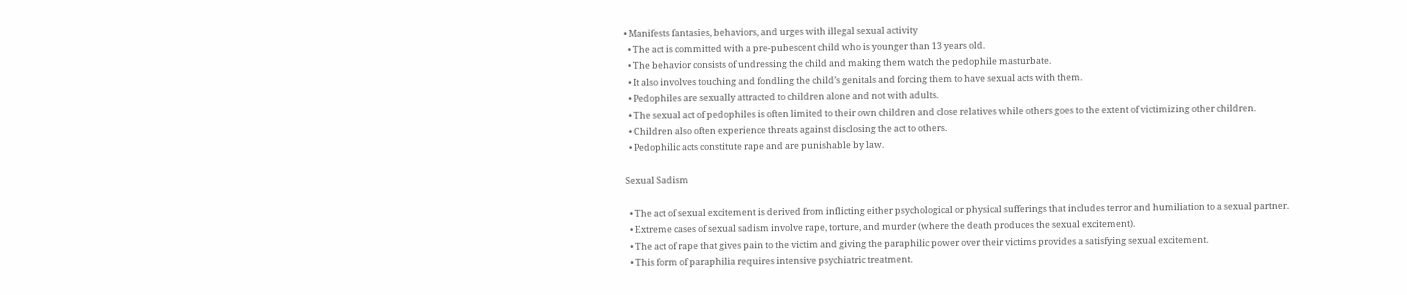• Manifests fantasies, behaviors, and urges with illegal sexual activity
  • The act is committed with a pre-pubescent child who is younger than 13 years old.
  • The behavior consists of undressing the child and making them watch the pedophile masturbate.
  • It also involves touching and fondling the child’s genitals and forcing them to have sexual acts with them.
  • Pedophiles are sexually attracted to children alone and not with adults.
  • The sexual act of pedophiles is often limited to their own children and close relatives while others goes to the extent of victimizing other children.
  • Children also often experience threats against disclosing the act to others.
  • Pedophilic acts constitute rape and are punishable by law.

Sexual Sadism

  • The act of sexual excitement is derived from inflicting either psychological or physical sufferings that includes terror and humiliation to a sexual partner.
  • Extreme cases of sexual sadism involve rape, torture, and murder (where the death produces the sexual excitement).
  • The act of rape that gives pain to the victim and giving the paraphilic power over their victims provides a satisfying sexual excitement.
  • This form of paraphilia requires intensive psychiatric treatment.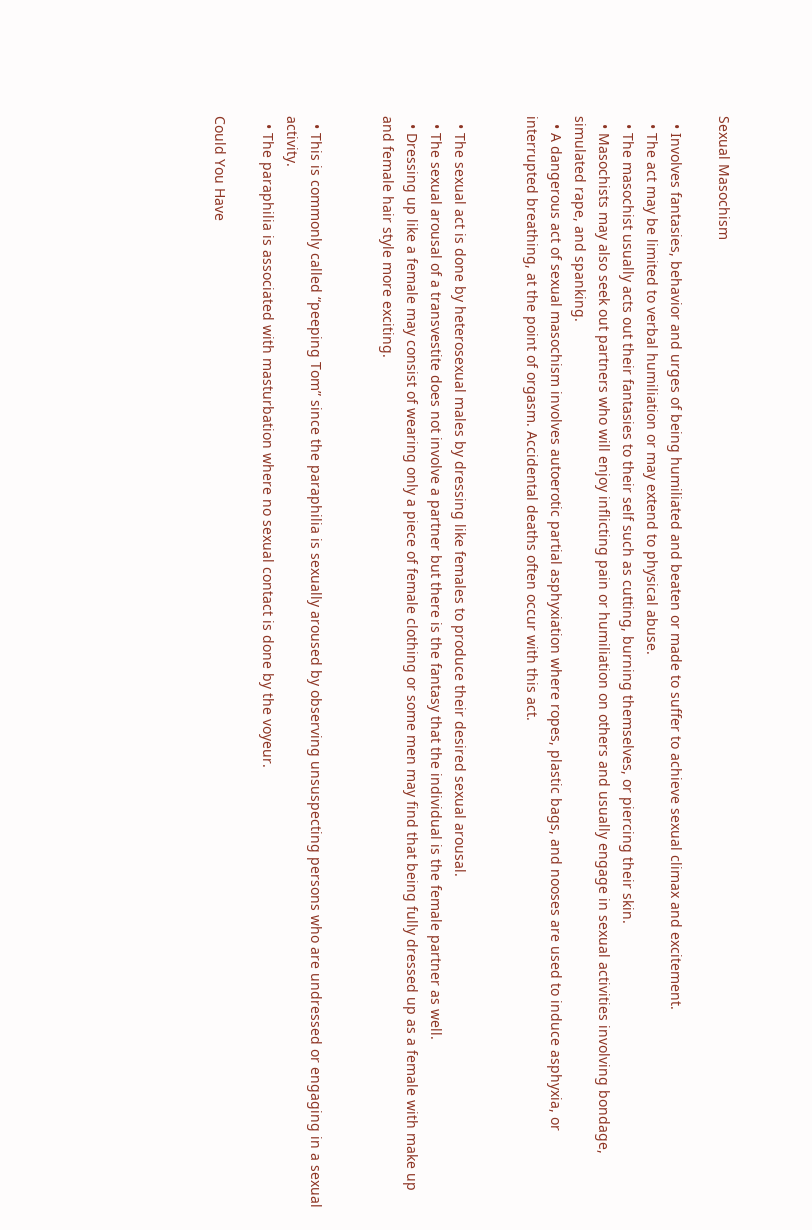Sexual Masochism

  • Involves fantasies, behavior and urges of being humiliated and beaten or made to suffer to achieve sexual climax and excitement.
  • The act may be limited to verbal humiliation or may extend to physical abuse.
  • The masochist usually acts out their fantasies to their self such as cutting, burning themselves, or piercing their skin.
  • Masochists may also seek out partners who will enjoy inflicting pain or humiliation on others and usually engage in sexual activities involving bondage, simulated rape, and spanking.
  • A dangerous act of sexual masochism involves autoerotic partial asphyxiation where ropes, plastic bags, and nooses are used to induce asphyxia, or interrupted breathing, at the point of orgasm. Accidental deaths often occur with this act.


  • The sexual act is done by heterosexual males by dressing like females to produce their desired sexual arousal.
  • The sexual arousal of a transvestite does not involve a partner but there is the fantasy that the individual is the female partner as well.
  • Dressing up like a female may consist of wearing only a piece of female clothing or some men may find that being fully dressed up as a female with make up and female hair style more exciting.


  • This is commonly called “peeping Tom” since the paraphilia is sexually aroused by observing unsuspecting persons who are undressed or engaging in a sexual activity.
  • The paraphilia is associated with masturbation where no sexual contact is done by the voyeur.

Could You Have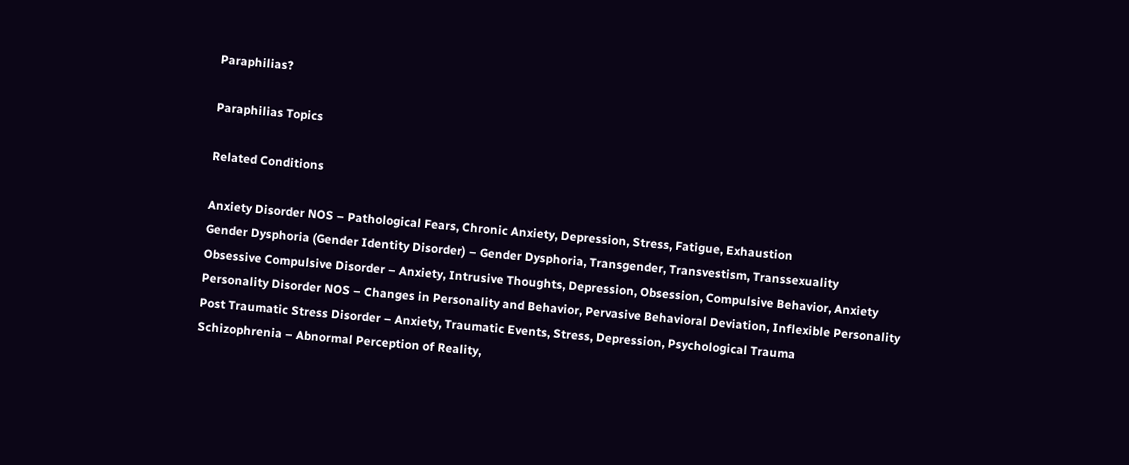Paraphilias?

Paraphilias Topics

Related Conditions

Anxiety Disorder NOS – Pathological Fears, Chronic Anxiety, Depression, Stress, Fatigue, Exhaustion
Gender Dysphoria (Gender Identity Disorder) – Gender Dysphoria, Transgender, Transvestism, Transsexuality
Obsessive Compulsive Disorder – Anxiety, Intrusive Thoughts, Depression, Obsession, Compulsive Behavior, Anxiety
Personality Disorder NOS – Changes in Personality and Behavior, Pervasive Behavioral Deviation, Inflexible Personality
Post Traumatic Stress Disorder – Anxiety, Traumatic Events, Stress, Depression, Psychological Trauma
Schizophrenia – Abnormal Perception of Reality,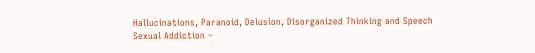Hallucinations, Paranoid, Delusion, Disorganized Thinking and Speech
Sexual Addiction –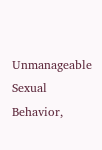Unmanageable Sexual Behavior,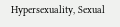Hypersexuality, Sexual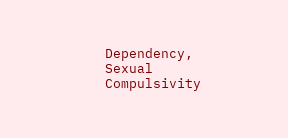Dependency, Sexual Compulsivity